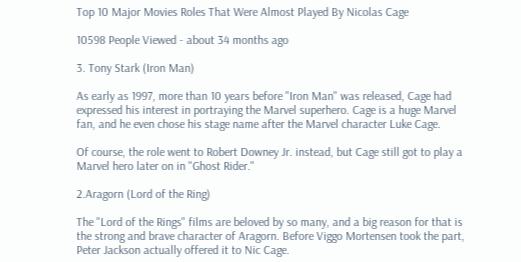Top 10 Major Movies Roles That Were Almost Played By Nicolas Cage

10598 People Viewed - about 34 months ago

3. Tony Stark (Iron Man)

As early as 1997, more than 10 years before "Iron Man" was released, Cage had expressed his interest in portraying the Marvel superhero. Cage is a huge Marvel fan, and he even chose his stage name after the Marvel character Luke Cage.

Of course, the role went to Robert Downey Jr. instead, but Cage still got to play a Marvel hero later on in "Ghost Rider."

2.Aragorn (Lord of the Ring)

The "Lord of the Rings" films are beloved by so many, and a big reason for that is the strong and brave character of Aragorn. Before Viggo Mortensen took the part, Peter Jackson actually offered it to Nic Cage.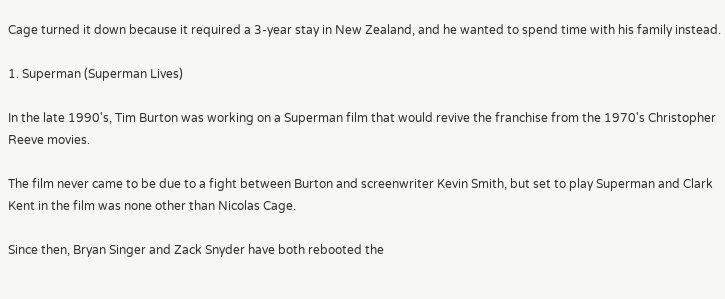Cage turned it down because it required a 3-year stay in New Zealand, and he wanted to spend time with his family instead.

1. Superman (Superman Lives)

In the late 1990's, Tim Burton was working on a Superman film that would revive the franchise from the 1970's Christopher Reeve movies.

The film never came to be due to a fight between Burton and screenwriter Kevin Smith, but set to play Superman and Clark Kent in the film was none other than Nicolas Cage.

Since then, Bryan Singer and Zack Snyder have both rebooted the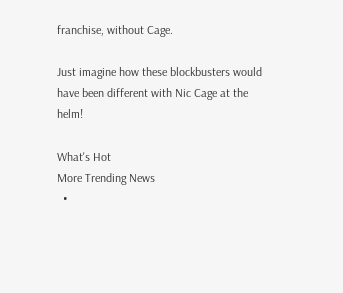franchise, without Cage.

Just imagine how these blockbusters would have been different with Nic Cage at the helm!

What's Hot
More Trending News
  •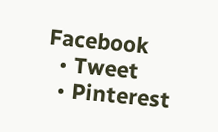Facebook
  • Tweet
  • Pinterest